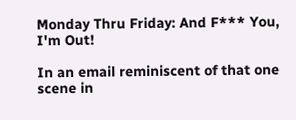Monday Thru Friday: And F*** You, I'm Out!

In an email reminiscent of that one scene in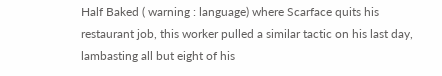Half Baked ( warning : language) where Scarface quits his restaurant job, this worker pulled a similar tactic on his last day, lambasting all but eight of his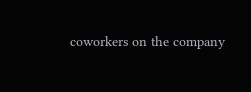coworkers on the company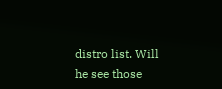distro list. Will he see those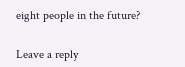eight people in the future?


Leave a reply